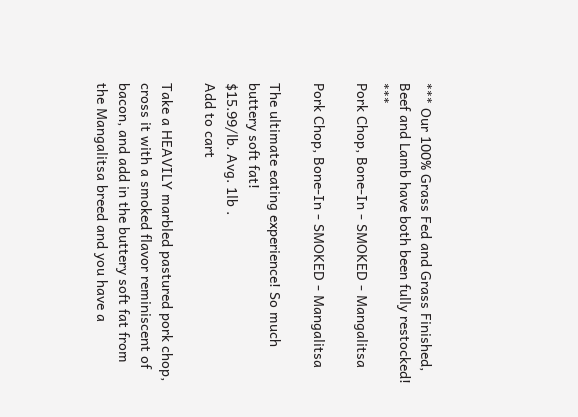*** Our 100% Grass Fed and Grass Finished, Beef and Lamb have both been fully restocked! ***
Pork Chop, Bone-In - SMOKED - Mangalitsa

Pork Chop, Bone-In - SMOKED - Mangalitsa

The ultimate eating experience! So much buttery soft fat!
$15.99/lb. Avg. 1lb .
Add to cart

Take a HEAVILY marbled pastured pork chop, cross it with a smoked flavor reminiscent of bacon, and add in the buttery soft fat from the Mangalitsa breed and you have a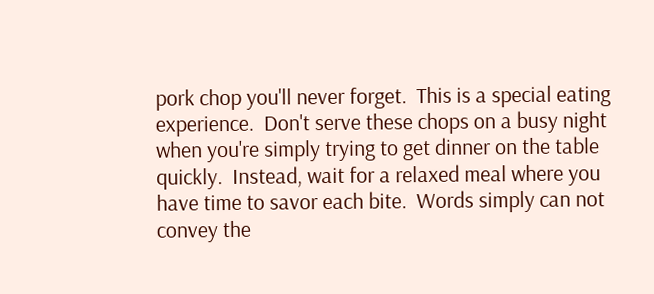pork chop you'll never forget.  This is a special eating experience.  Don't serve these chops on a busy night when you're simply trying to get dinner on the table quickly.  Instead, wait for a relaxed meal where you have time to savor each bite.  Words simply can not convey the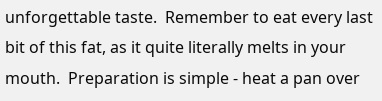unforgettable taste.  Remember to eat every last bit of this fat, as it quite literally melts in your mouth.  Preparation is simple - heat a pan over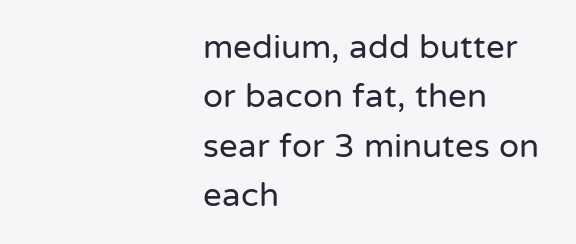medium, add butter or bacon fat, then sear for 3 minutes on each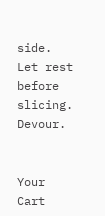side.  Let rest before slicing.  Devour.


Your Cart